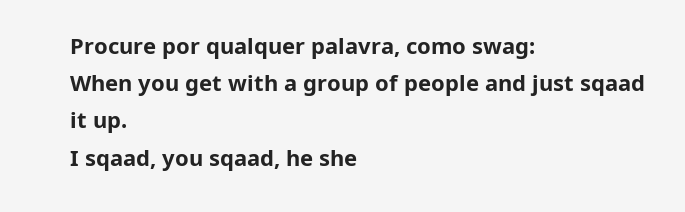Procure por qualquer palavra, como swag:
When you get with a group of people and just sqaad it up.
I sqaad, you sqaad, he she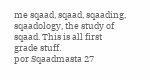me sqaad, sqaad, sqaading, sqaadology, the study of sqaad. This is all first grade stuff.
por Sqaadmasta 27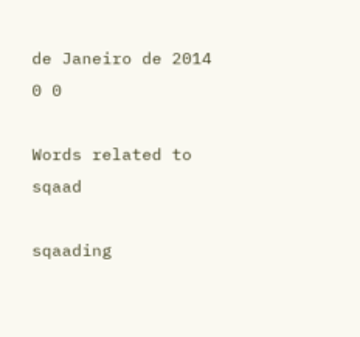de Janeiro de 2014
0 0

Words related to sqaad

sqaading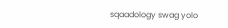sqaadology swag yolo